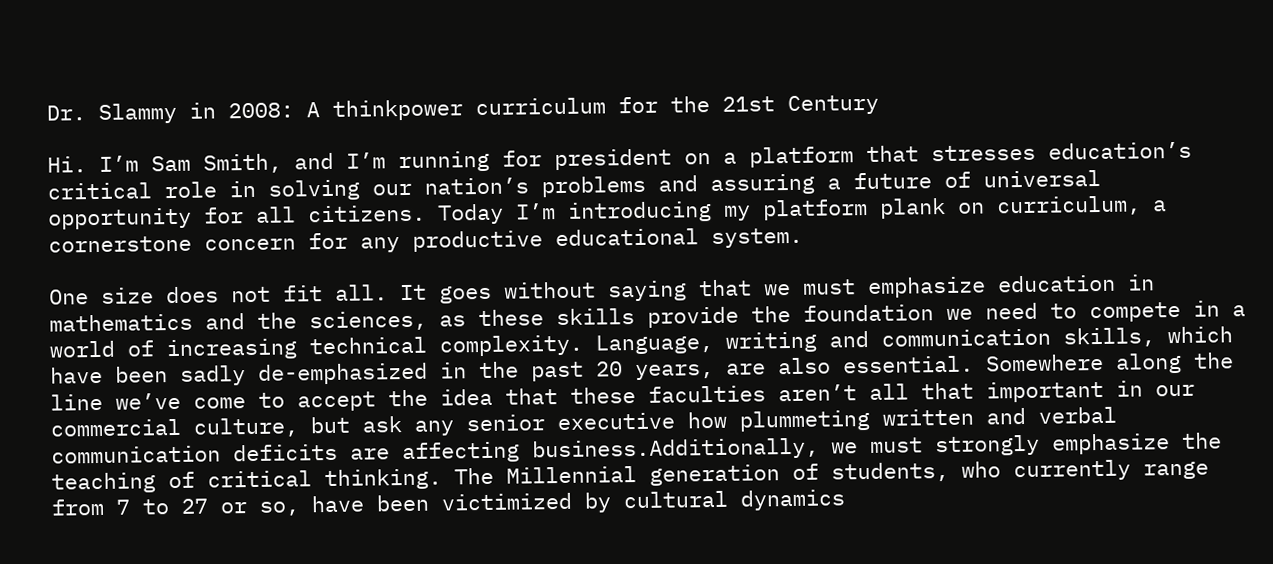Dr. Slammy in 2008: A thinkpower curriculum for the 21st Century

Hi. I’m Sam Smith, and I’m running for president on a platform that stresses education’s critical role in solving our nation’s problems and assuring a future of universal opportunity for all citizens. Today I’m introducing my platform plank on curriculum, a cornerstone concern for any productive educational system.

One size does not fit all. It goes without saying that we must emphasize education in mathematics and the sciences, as these skills provide the foundation we need to compete in a world of increasing technical complexity. Language, writing and communication skills, which have been sadly de-emphasized in the past 20 years, are also essential. Somewhere along the line we’ve come to accept the idea that these faculties aren’t all that important in our commercial culture, but ask any senior executive how plummeting written and verbal communication deficits are affecting business.Additionally, we must strongly emphasize the teaching of critical thinking. The Millennial generation of students, who currently range from 7 to 27 or so, have been victimized by cultural dynamics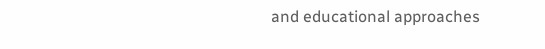and educational approaches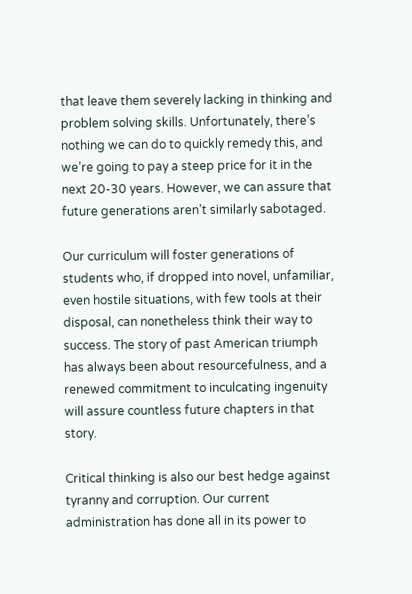that leave them severely lacking in thinking and problem solving skills. Unfortunately, there’s nothing we can do to quickly remedy this, and we’re going to pay a steep price for it in the next 20-30 years. However, we can assure that future generations aren’t similarly sabotaged.

Our curriculum will foster generations of students who, if dropped into novel, unfamiliar, even hostile situations, with few tools at their disposal, can nonetheless think their way to success. The story of past American triumph has always been about resourcefulness, and a renewed commitment to inculcating ingenuity will assure countless future chapters in that story.

Critical thinking is also our best hedge against tyranny and corruption. Our current administration has done all in its power to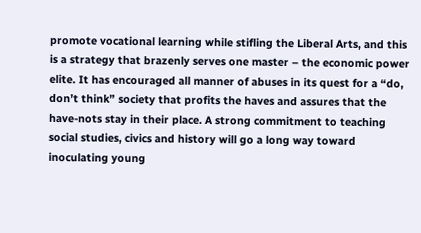promote vocational learning while stifling the Liberal Arts, and this is a strategy that brazenly serves one master – the economic power elite. It has encouraged all manner of abuses in its quest for a “do, don’t think” society that profits the haves and assures that the have-nots stay in their place. A strong commitment to teaching social studies, civics and history will go a long way toward inoculating young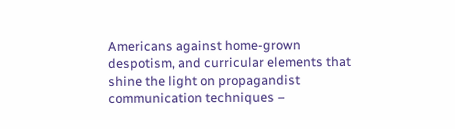Americans against home-grown despotism, and curricular elements that shine the light on propagandist communication techniques –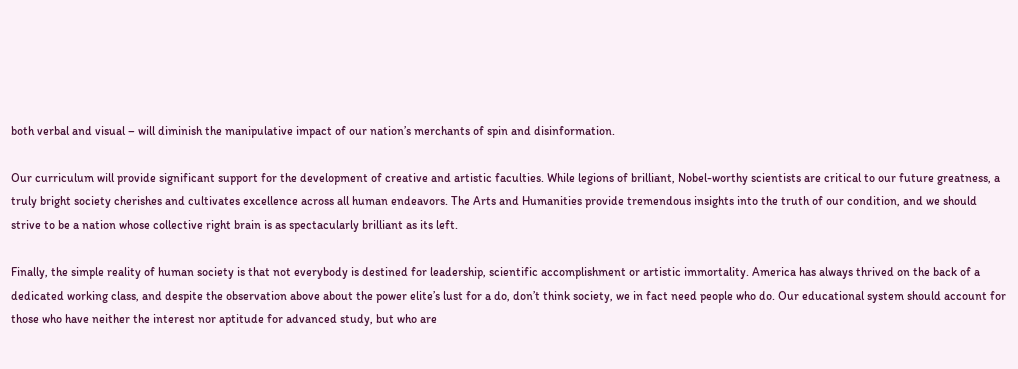both verbal and visual – will diminish the manipulative impact of our nation’s merchants of spin and disinformation.

Our curriculum will provide significant support for the development of creative and artistic faculties. While legions of brilliant, Nobel-worthy scientists are critical to our future greatness, a truly bright society cherishes and cultivates excellence across all human endeavors. The Arts and Humanities provide tremendous insights into the truth of our condition, and we should strive to be a nation whose collective right brain is as spectacularly brilliant as its left.

Finally, the simple reality of human society is that not everybody is destined for leadership, scientific accomplishment or artistic immortality. America has always thrived on the back of a dedicated working class, and despite the observation above about the power elite’s lust for a do, don’t think society, we in fact need people who do. Our educational system should account for those who have neither the interest nor aptitude for advanced study, but who are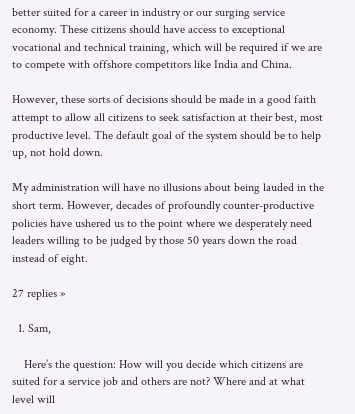better suited for a career in industry or our surging service economy. These citizens should have access to exceptional vocational and technical training, which will be required if we are to compete with offshore competitors like India and China.

However, these sorts of decisions should be made in a good faith attempt to allow all citizens to seek satisfaction at their best, most productive level. The default goal of the system should be to help up, not hold down.

My administration will have no illusions about being lauded in the short term. However, decades of profoundly counter-productive policies have ushered us to the point where we desperately need leaders willing to be judged by those 50 years down the road instead of eight.

27 replies »

  1. Sam,

    Here’s the question: How will you decide which citizens are suited for a service job and others are not? Where and at what level will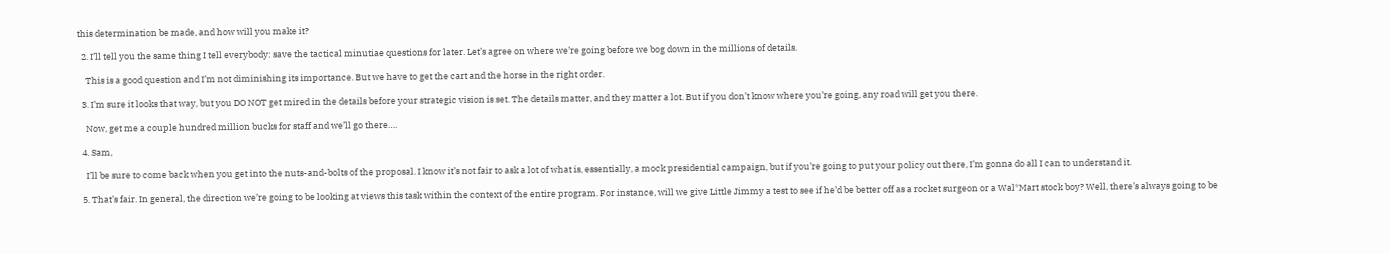this determination be made, and how will you make it?

  2. I’ll tell you the same thing I tell everybody: save the tactical minutiae questions for later. Let’s agree on where we’re going before we bog down in the millions of details.

    This is a good question and I’m not diminishing its importance. But we have to get the cart and the horse in the right order.

  3. I’m sure it looks that way, but you DO NOT get mired in the details before your strategic vision is set. The details matter, and they matter a lot. But if you don’t know where you’re going, any road will get you there.

    Now, get me a couple hundred million bucks for staff and we’ll go there….

  4. Sam,

    I’ll be sure to come back when you get into the nuts-and-bolts of the proposal. I know it’s not fair to ask a lot of what is, essentially, a mock presidential campaign, but if you’re going to put your policy out there, I’m gonna do all I can to understand it.

  5. That’s fair. In general, the direction we’re going to be looking at views this task within the context of the entire program. For instance, will we give Little Jimmy a test to see if he’d be better off as a rocket surgeon or a Wal*Mart stock boy? Well, there’s always going to be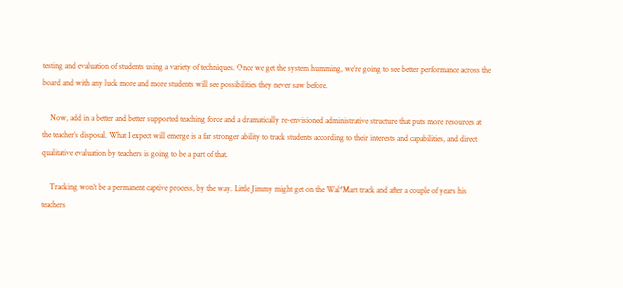testing and evaluation of students using a variety of techniques. Once we get the system humming, we’re going to see better performance across the board and with any luck more and more students will see possibilities they never saw before.

    Now, add in a better and better supported teaching force and a dramatically re-envisioned administrative structure that puts more resources at the teacher’s disposal. What I expect will emerge is a far stronger ability to track students according to their interests and capabilities, and direct qualitative evaluation by teachers is going to be a part of that.

    Tracking won’t be a permanent captive process, by the way. Little Jimmy might get on the Wal*Mart track and after a couple of years his teachers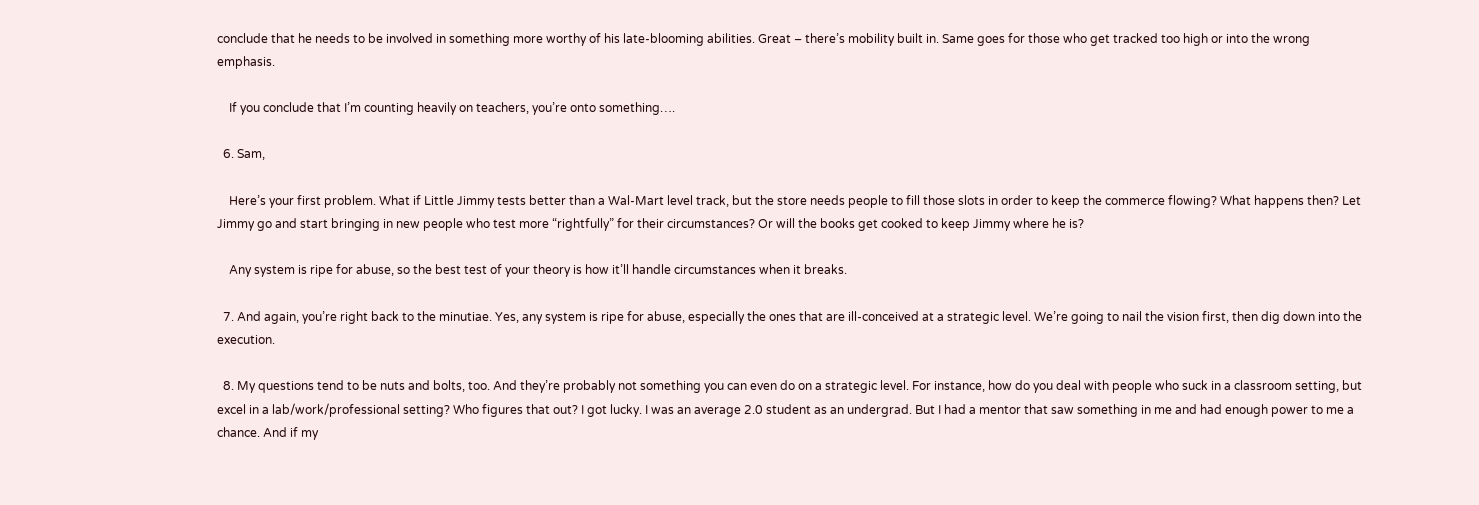conclude that he needs to be involved in something more worthy of his late-blooming abilities. Great – there’s mobility built in. Same goes for those who get tracked too high or into the wrong emphasis.

    If you conclude that I’m counting heavily on teachers, you’re onto something….

  6. Sam,

    Here’s your first problem. What if Little Jimmy tests better than a Wal-Mart level track, but the store needs people to fill those slots in order to keep the commerce flowing? What happens then? Let Jimmy go and start bringing in new people who test more “rightfully” for their circumstances? Or will the books get cooked to keep Jimmy where he is?

    Any system is ripe for abuse, so the best test of your theory is how it’ll handle circumstances when it breaks.

  7. And again, you’re right back to the minutiae. Yes, any system is ripe for abuse, especially the ones that are ill-conceived at a strategic level. We’re going to nail the vision first, then dig down into the execution.

  8. My questions tend to be nuts and bolts, too. And they’re probably not something you can even do on a strategic level. For instance, how do you deal with people who suck in a classroom setting, but excel in a lab/work/professional setting? Who figures that out? I got lucky. I was an average 2.0 student as an undergrad. But I had a mentor that saw something in me and had enough power to me a chance. And if my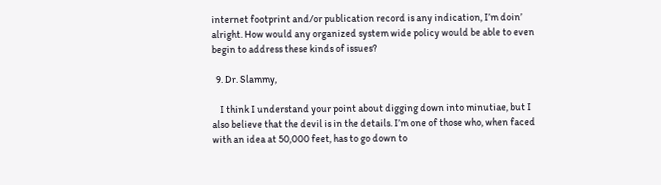internet footprint and/or publication record is any indication, I’m doin’ alright. How would any organized system wide policy would be able to even begin to address these kinds of issues?

  9. Dr. Slammy,

    I think I understand your point about digging down into minutiae, but I also believe that the devil is in the details. I’m one of those who, when faced with an idea at 50,000 feet, has to go down to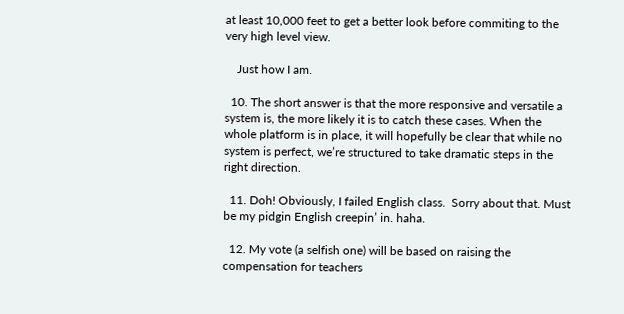at least 10,000 feet to get a better look before commiting to the very high level view.

    Just how I am.

  10. The short answer is that the more responsive and versatile a system is, the more likely it is to catch these cases. When the whole platform is in place, it will hopefully be clear that while no system is perfect, we’re structured to take dramatic steps in the right direction.

  11. Doh! Obviously, I failed English class.  Sorry about that. Must be my pidgin English creepin’ in. haha.

  12. My vote (a selfish one) will be based on raising the compensation for teachers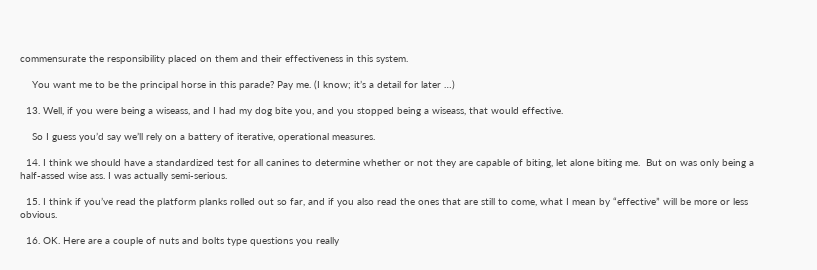commensurate the responsibility placed on them and their effectiveness in this system.

    You want me to be the principal horse in this parade? Pay me. (I know; it’s a detail for later …)

  13. Well, if you were being a wiseass, and I had my dog bite you, and you stopped being a wiseass, that would effective.

    So I guess you’d say we’ll rely on a battery of iterative, operational measures.

  14. I think we should have a standardized test for all canines to determine whether or not they are capable of biting, let alone biting me.  But on was only being a half-assed wise ass. I was actually semi-serious.

  15. I think if you’ve read the platform planks rolled out so far, and if you also read the ones that are still to come, what I mean by “effective” will be more or less obvious.

  16. OK. Here are a couple of nuts and bolts type questions you really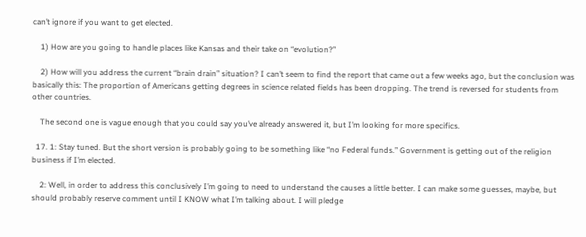can’t ignore if you want to get elected.

    1) How are you going to handle places like Kansas and their take on “evolution?”

    2) How will you address the current “brain drain” situation? I can’t seem to find the report that came out a few weeks ago, but the conclusion was basically this: The proportion of Americans getting degrees in science related fields has been dropping. The trend is reversed for students from other countries.

    The second one is vague enough that you could say you’ve already answered it, but I’m looking for more specifics.

  17. 1: Stay tuned. But the short version is probably going to be something like “no Federal funds.” Government is getting out of the religion business if I’m elected.

    2: Well, in order to address this conclusively I’m going to need to understand the causes a little better. I can make some guesses, maybe, but should probably reserve comment until I KNOW what I’m talking about. I will pledge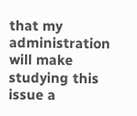that my administration will make studying this issue a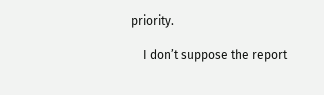priority.

    I don’t suppose the report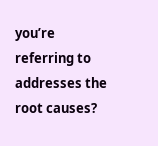you’re referring to addresses the root causes?